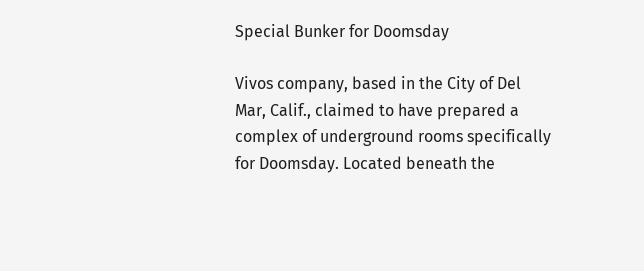Special Bunker for Doomsday

Vivos company, based in the City of Del Mar, Calif., claimed to have prepared a complex of underground rooms specifically for Doomsday. Located beneath the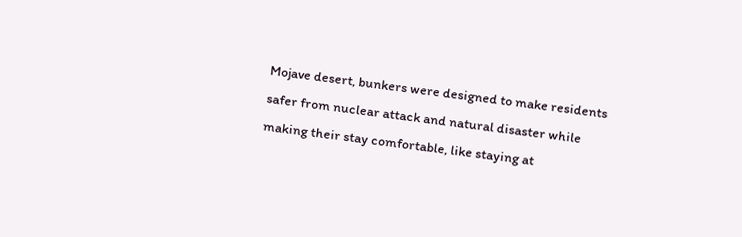Mojave desert, bunkers were designed to make residents safer from nuclear attack and natural disaster while making their stay comfortable, like staying at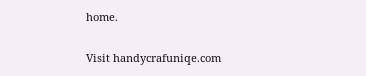home.

Visit handycrafuniqe.com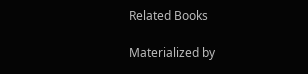Related Books

Materialized by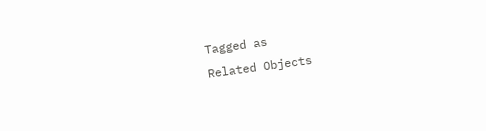Tagged as
Related Objects